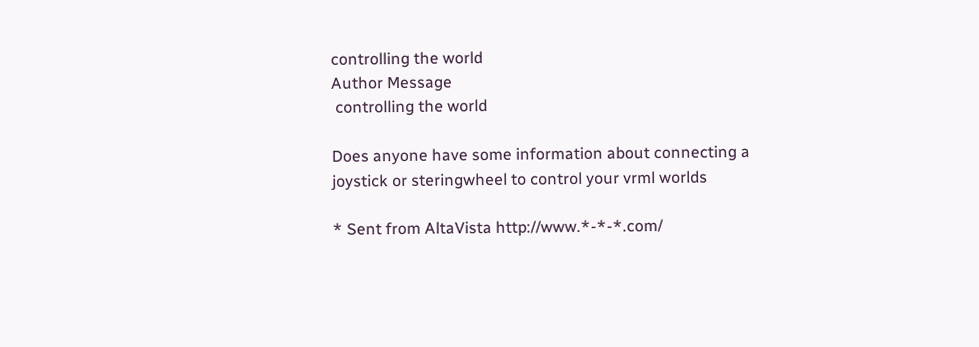controlling the world
Author Message
 controlling the world

Does anyone have some information about connecting a
joystick or steringwheel to control your vrml worlds

* Sent from AltaVista http://www.*-*-*.com/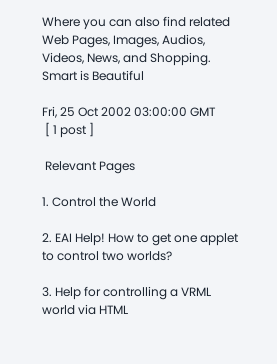Where you can also find related Web Pages, Images, Audios, Videos, News, and Shopping.  Smart is Beautiful

Fri, 25 Oct 2002 03:00:00 GMT
 [ 1 post ]

 Relevant Pages

1. Control the World

2. EAI Help! How to get one applet to control two worlds?

3. Help for controlling a VRML world via HTML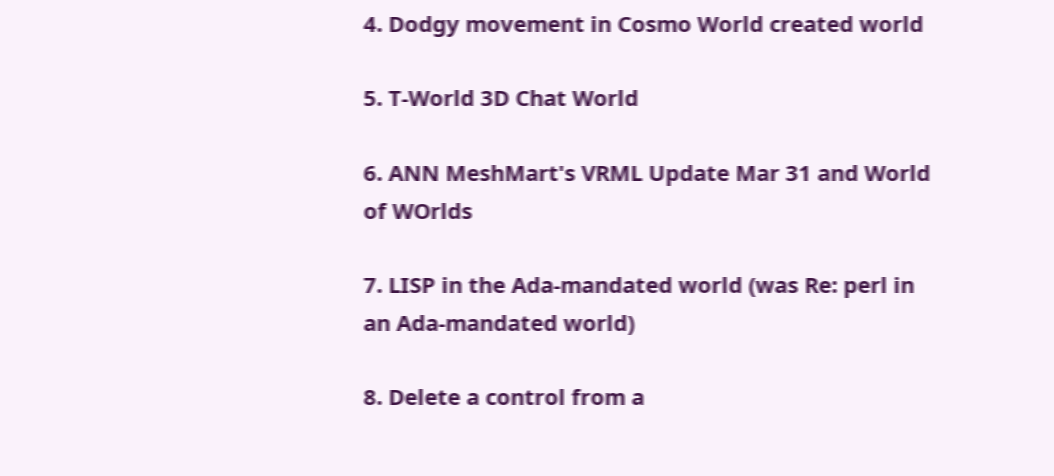4. Dodgy movement in Cosmo World created world

5. T-World 3D Chat World

6. ANN MeshMart's VRML Update Mar 31 and World of WOrlds

7. LISP in the Ada-mandated world (was Re: perl in an Ada-mandated world)

8. Delete a control from a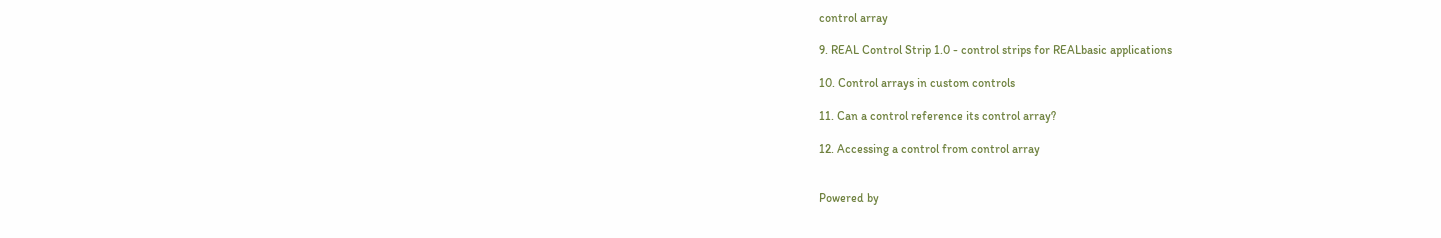control array

9. REAL Control Strip 1.0 - control strips for REALbasic applications

10. Control arrays in custom controls

11. Can a control reference its control array?

12. Accessing a control from control array


Powered by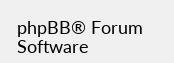phpBB® Forum Software